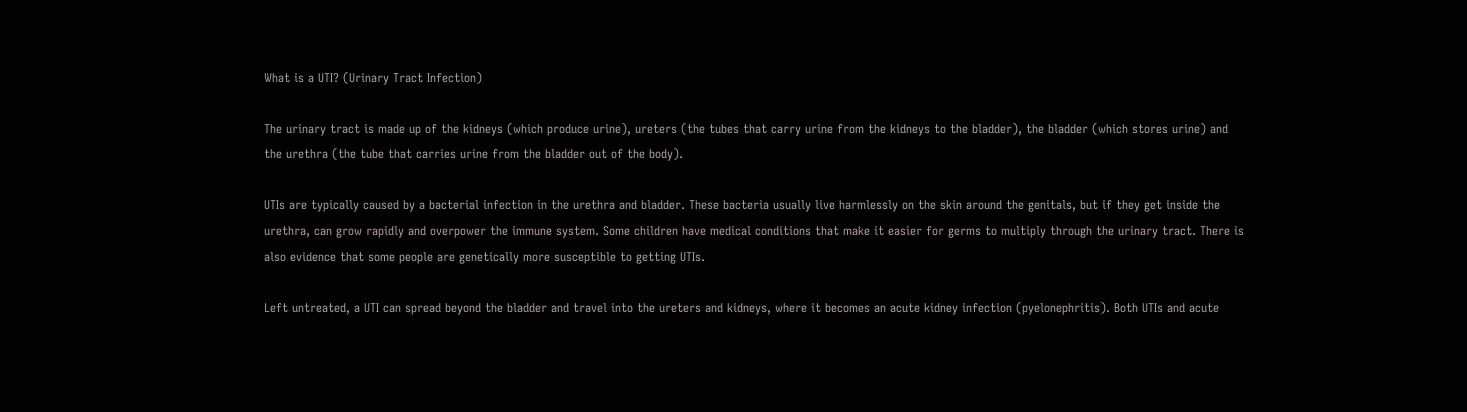What is a UTI? (Urinary Tract Infection)

The urinary tract is made up of the kidneys (which produce urine), ureters (the tubes that carry urine from the kidneys to the bladder), the bladder (which stores urine) and the urethra (the tube that carries urine from the bladder out of the body).

UTIs are typically caused by a bacterial infection in the urethra and bladder. These bacteria usually live harmlessly on the skin around the genitals, but if they get inside the urethra, can grow rapidly and overpower the immune system. Some children have medical conditions that make it easier for germs to multiply through the urinary tract. There is also evidence that some people are genetically more susceptible to getting UTIs.

Left untreated, a UTI can spread beyond the bladder and travel into the ureters and kidneys, where it becomes an acute kidney infection (pyelonephritis). Both UTIs and acute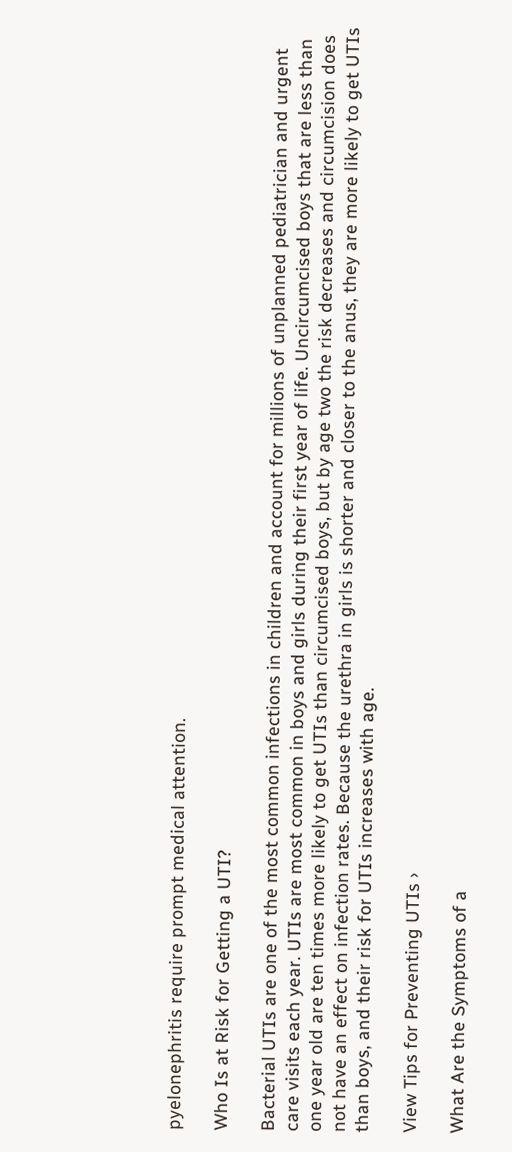pyelonephritis require prompt medical attention.

Who Is at Risk for Getting a UTI?

Bacterial UTIs are one of the most common infections in children and account for millions of unplanned pediatrician and urgent care visits each year. UTIs are most common in boys and girls during their first year of life. Uncircumcised boys that are less than one year old are ten times more likely to get UTIs than circumcised boys, but by age two the risk decreases and circumcision does not have an effect on infection rates. Because the urethra in girls is shorter and closer to the anus, they are more likely to get UTIs than boys, and their risk for UTIs increases with age.

View Tips for Preventing UTIs ›

What Are the Symptoms of a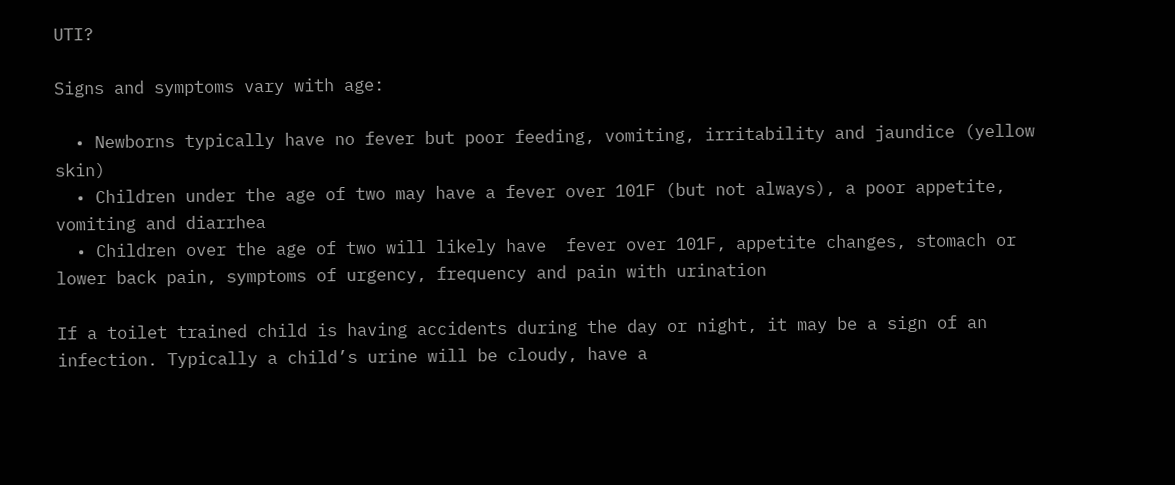UTI?

Signs and symptoms vary with age:

  • Newborns typically have no fever but poor feeding, vomiting, irritability and jaundice (yellow skin)
  • Children under the age of two may have a fever over 101F (but not always), a poor appetite, vomiting and diarrhea
  • Children over the age of two will likely have  fever over 101F, appetite changes, stomach or lower back pain, symptoms of urgency, frequency and pain with urination

If a toilet trained child is having accidents during the day or night, it may be a sign of an infection. Typically a child’s urine will be cloudy, have a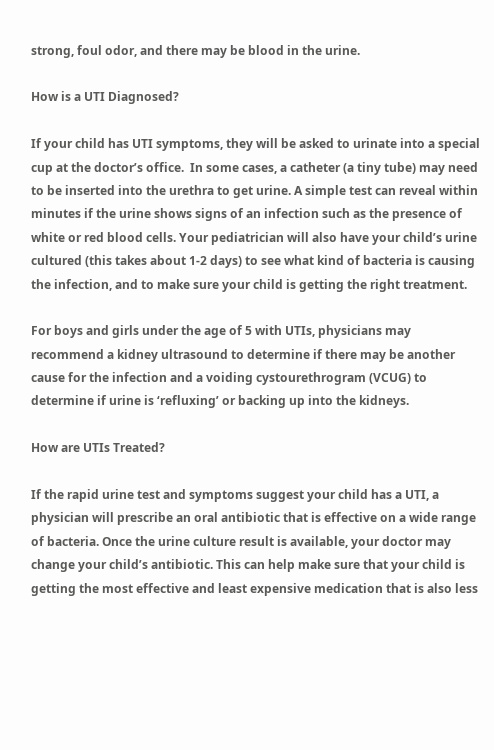strong, foul odor, and there may be blood in the urine.

How is a UTI Diagnosed?

If your child has UTI symptoms, they will be asked to urinate into a special cup at the doctor’s office.  In some cases, a catheter (a tiny tube) may need to be inserted into the urethra to get urine. A simple test can reveal within minutes if the urine shows signs of an infection such as the presence of white or red blood cells. Your pediatrician will also have your child’s urine cultured (this takes about 1-2 days) to see what kind of bacteria is causing the infection, and to make sure your child is getting the right treatment.

For boys and girls under the age of 5 with UTIs, physicians may recommend a kidney ultrasound to determine if there may be another cause for the infection and a voiding cystourethrogram (VCUG) to determine if urine is ‘refluxing’ or backing up into the kidneys.

How are UTIs Treated?

If the rapid urine test and symptoms suggest your child has a UTI, a physician will prescribe an oral antibiotic that is effective on a wide range of bacteria. Once the urine culture result is available, your doctor may change your child’s antibiotic. This can help make sure that your child is getting the most effective and least expensive medication that is also less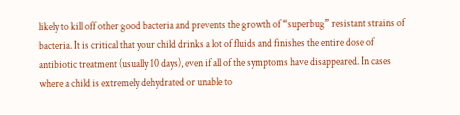likely to kill off other good bacteria and prevents the growth of “superbug” resistant strains of bacteria. It is critical that your child drinks a lot of fluids and finishes the entire dose of antibiotic treatment (usually 10 days), even if all of the symptoms have disappeared. In cases where a child is extremely dehydrated or unable to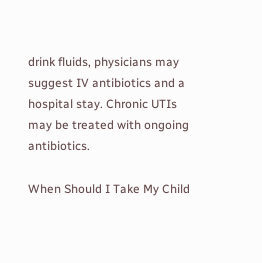drink fluids, physicians may suggest IV antibiotics and a hospital stay. Chronic UTIs may be treated with ongoing antibiotics.

When Should I Take My Child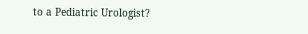to a Pediatric Urologist?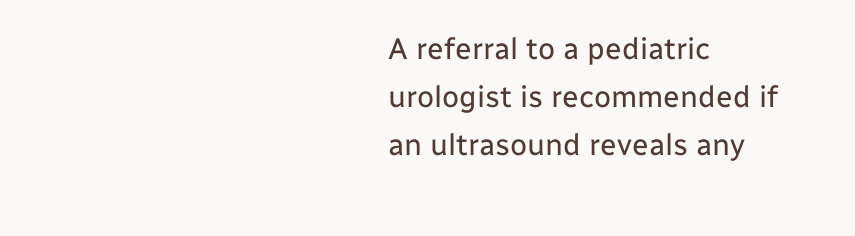A referral to a pediatric urologist is recommended if an ultrasound reveals any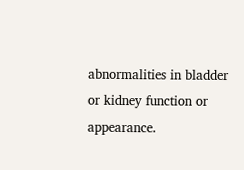abnormalities in bladder or kidney function or appearance.